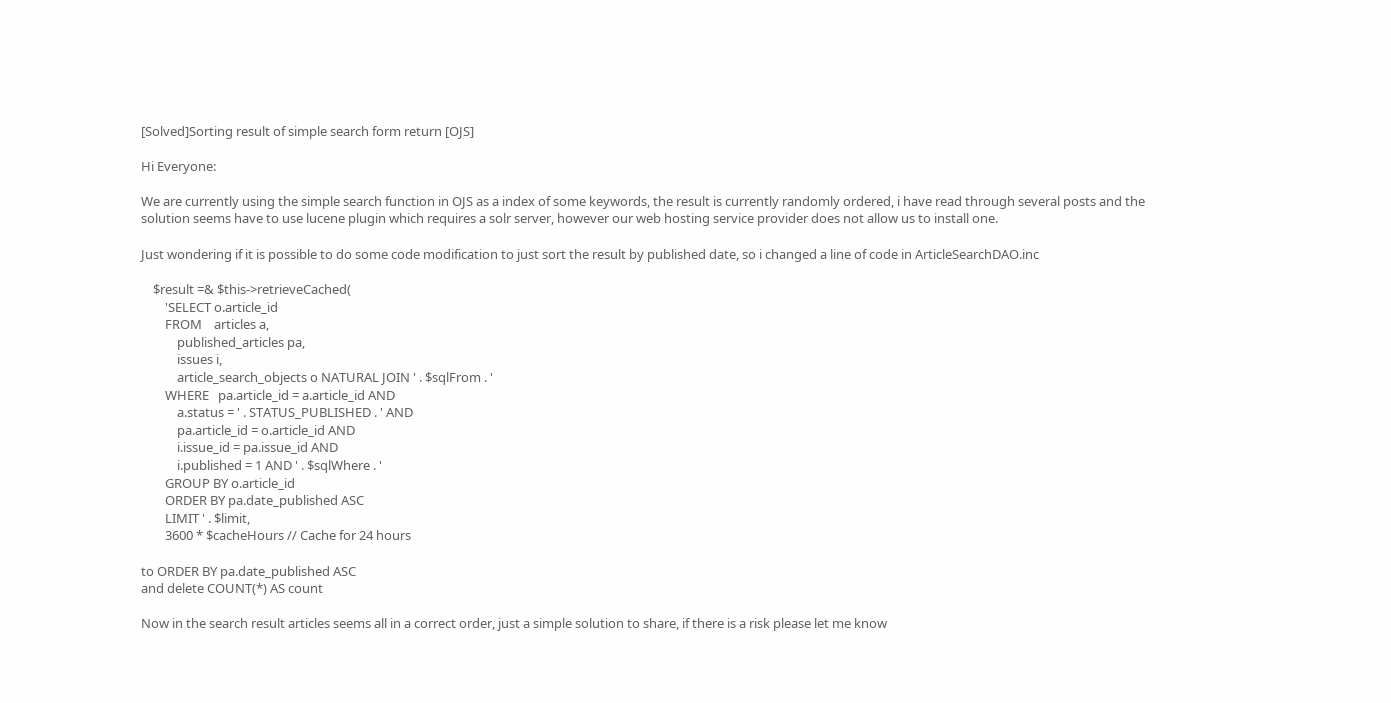[Solved]Sorting result of simple search form return [OJS]

Hi Everyone:

We are currently using the simple search function in OJS as a index of some keywords, the result is currently randomly ordered, i have read through several posts and the solution seems have to use lucene plugin which requires a solr server, however our web hosting service provider does not allow us to install one.

Just wondering if it is possible to do some code modification to just sort the result by published date, so i changed a line of code in ArticleSearchDAO.inc

    $result =& $this->retrieveCached(
        'SELECT o.article_id
        FROM    articles a,
            published_articles pa,
            issues i,
            article_search_objects o NATURAL JOIN ' . $sqlFrom . '
        WHERE   pa.article_id = a.article_id AND
            a.status = ' . STATUS_PUBLISHED . ' AND
            pa.article_id = o.article_id AND
            i.issue_id = pa.issue_id AND
            i.published = 1 AND ' . $sqlWhere . '
        GROUP BY o.article_id
        ORDER BY pa.date_published ASC
        LIMIT ' . $limit,
        3600 * $cacheHours // Cache for 24 hours

to ORDER BY pa.date_published ASC
and delete COUNT(*) AS count

Now in the search result articles seems all in a correct order, just a simple solution to share, if there is a risk please let me know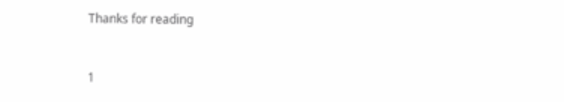Thanks for reading


1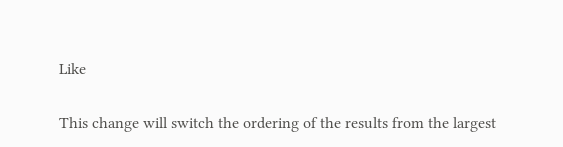Like

This change will switch the ordering of the results from the largest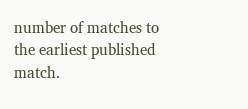number of matches to the earliest published match.